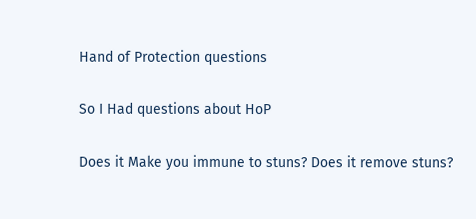Hand of Protection questions

So I Had questions about HoP

Does it Make you immune to stuns? Does it remove stuns?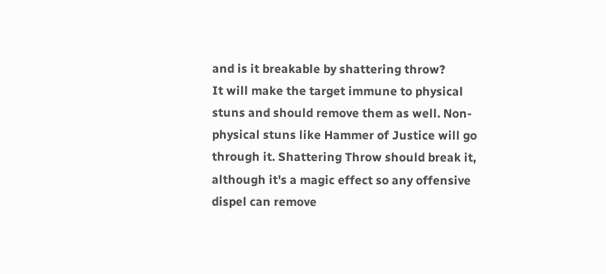and is it breakable by shattering throw?
It will make the target immune to physical stuns and should remove them as well. Non-physical stuns like Hammer of Justice will go through it. Shattering Throw should break it, although it's a magic effect so any offensive dispel can remove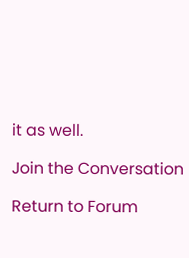it as well.

Join the Conversation

Return to Forum